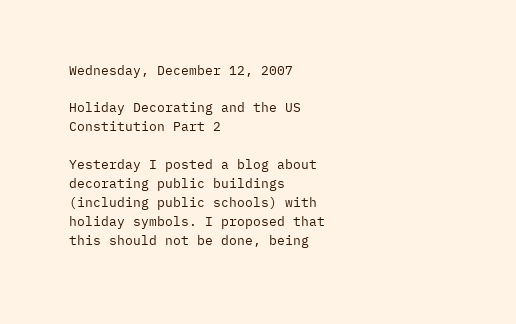Wednesday, December 12, 2007

Holiday Decorating and the US Constitution Part 2

Yesterday I posted a blog about decorating public buildings (including public schools) with holiday symbols. I proposed that this should not be done, being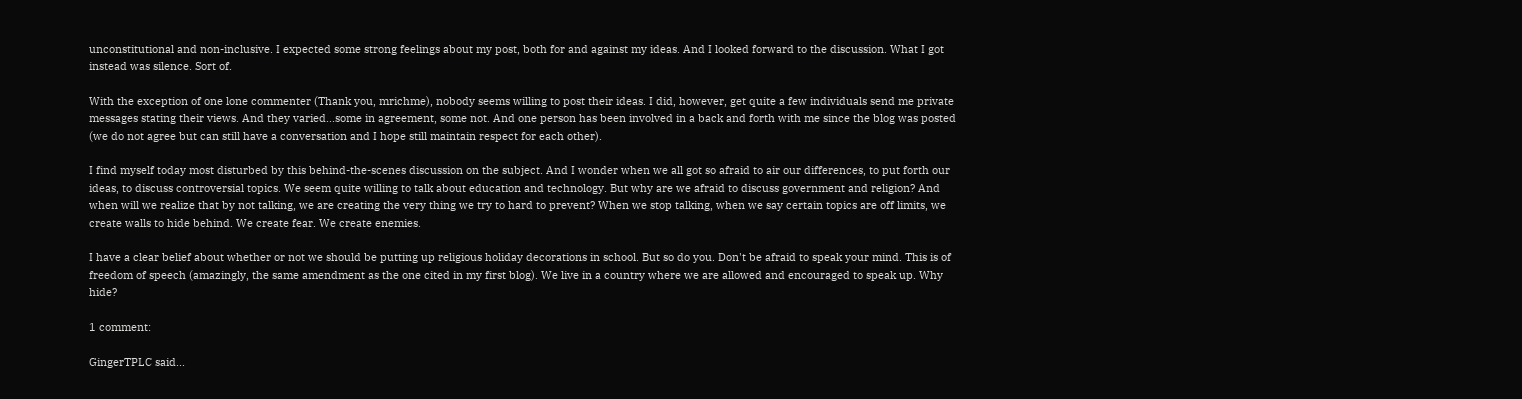unconstitutional and non-inclusive. I expected some strong feelings about my post, both for and against my ideas. And I looked forward to the discussion. What I got instead was silence. Sort of.

With the exception of one lone commenter (Thank you, mrichme), nobody seems willing to post their ideas. I did, however, get quite a few individuals send me private messages stating their views. And they varied...some in agreement, some not. And one person has been involved in a back and forth with me since the blog was posted (we do not agree but can still have a conversation and I hope still maintain respect for each other).

I find myself today most disturbed by this behind-the-scenes discussion on the subject. And I wonder when we all got so afraid to air our differences, to put forth our ideas, to discuss controversial topics. We seem quite willing to talk about education and technology. But why are we afraid to discuss government and religion? And when will we realize that by not talking, we are creating the very thing we try to hard to prevent? When we stop talking, when we say certain topics are off limits, we create walls to hide behind. We create fear. We create enemies.

I have a clear belief about whether or not we should be putting up religious holiday decorations in school. But so do you. Don't be afraid to speak your mind. This is of freedom of speech (amazingly, the same amendment as the one cited in my first blog). We live in a country where we are allowed and encouraged to speak up. Why hide?

1 comment:

GingerTPLC said...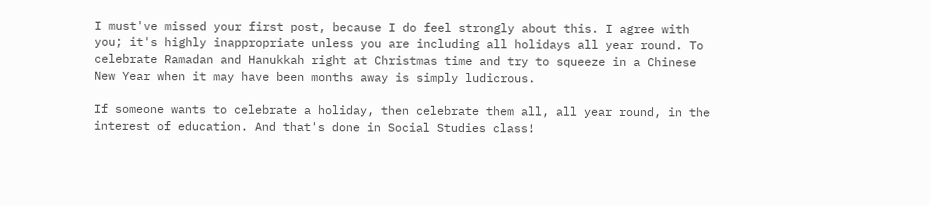I must've missed your first post, because I do feel strongly about this. I agree with you; it's highly inappropriate unless you are including all holidays all year round. To celebrate Ramadan and Hanukkah right at Christmas time and try to squeeze in a Chinese New Year when it may have been months away is simply ludicrous.

If someone wants to celebrate a holiday, then celebrate them all, all year round, in the interest of education. And that's done in Social Studies class!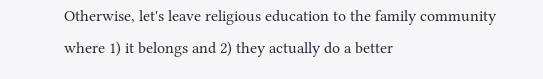Otherwise, let's leave religious education to the family community where 1) it belongs and 2) they actually do a better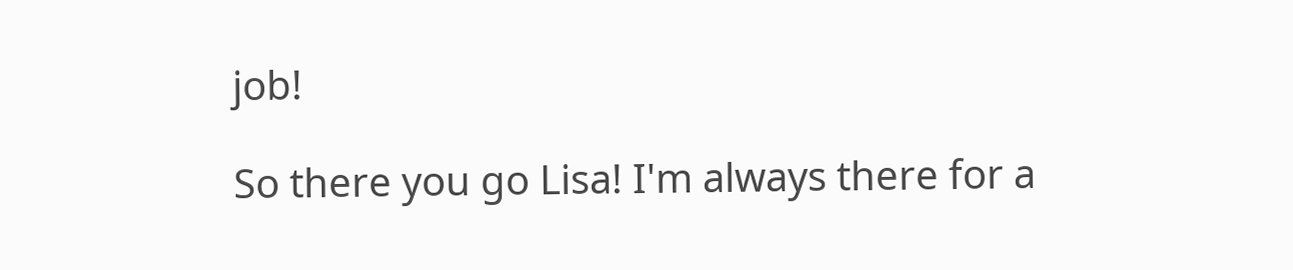job!

So there you go Lisa! I'm always there for a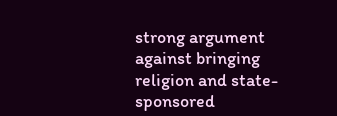strong argument against bringing religion and state-sponsored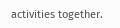activities together.